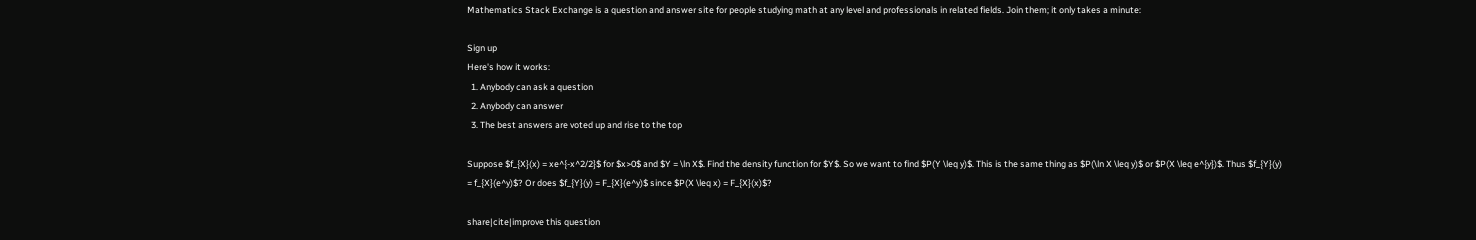Mathematics Stack Exchange is a question and answer site for people studying math at any level and professionals in related fields. Join them; it only takes a minute:

Sign up
Here's how it works:
  1. Anybody can ask a question
  2. Anybody can answer
  3. The best answers are voted up and rise to the top

Suppose $f_{X}(x) = xe^{-x^2/2}$ for $x>0$ and $Y = \ln X$. Find the density function for $Y$. So we want to find $P(Y \leq y)$. This is the same thing as $P(\ln X \leq y)$ or $P(X \leq e^{y})$. Thus $f_{Y}(y) = f_{X}(e^y)$? Or does $f_{Y}(y) = F_{X}(e^y)$ since $P(X \leq x) = F_{X}(x)$?

share|cite|improve this question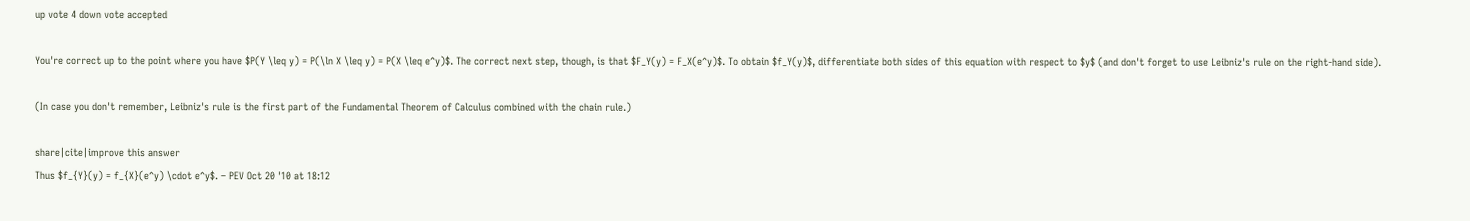up vote 4 down vote accepted

You're correct up to the point where you have $P(Y \leq y) = P(\ln X \leq y) = P(X \leq e^y)$. The correct next step, though, is that $F_Y(y) = F_X(e^y)$. To obtain $f_Y(y)$, differentiate both sides of this equation with respect to $y$ (and don't forget to use Leibniz's rule on the right-hand side).

(In case you don't remember, Leibniz's rule is the first part of the Fundamental Theorem of Calculus combined with the chain rule.)

share|cite|improve this answer
Thus $f_{Y}(y) = f_{X}(e^y) \cdot e^y$. – PEV Oct 20 '10 at 18:12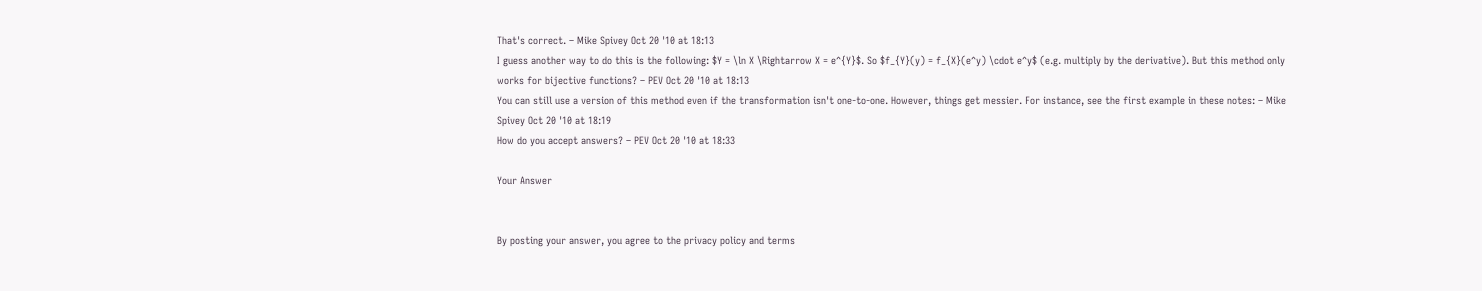That's correct. – Mike Spivey Oct 20 '10 at 18:13
I guess another way to do this is the following: $Y = \ln X \Rightarrow X = e^{Y}$. So $f_{Y}(y) = f_{X}(e^y) \cdot e^y$ (e.g. multiply by the derivative). But this method only works for bijective functions? – PEV Oct 20 '10 at 18:13
You can still use a version of this method even if the transformation isn't one-to-one. However, things get messier. For instance, see the first example in these notes: – Mike Spivey Oct 20 '10 at 18:19
How do you accept answers? – PEV Oct 20 '10 at 18:33

Your Answer


By posting your answer, you agree to the privacy policy and terms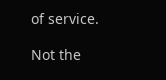of service.

Not the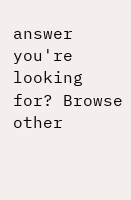answer you're looking for? Browse other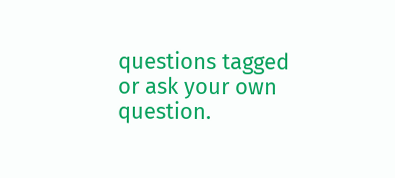questions tagged or ask your own question.